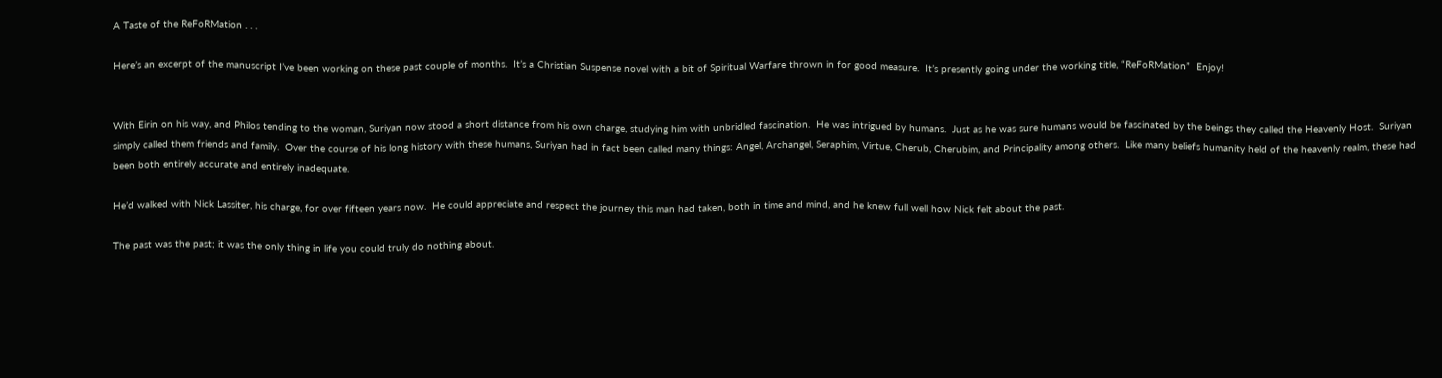A Taste of the ReFoRMation . . .

Here’s an excerpt of the manuscript I’ve been working on these past couple of months.  It’s a Christian Suspense novel with a bit of Spiritual Warfare thrown in for good measure.  It’s presently going under the working title, “ReFoRMation”  Enjoy!


With Eirin on his way, and Philos tending to the woman, Suriyan now stood a short distance from his own charge, studying him with unbridled fascination.  He was intrigued by humans.  Just as he was sure humans would be fascinated by the beings they called the Heavenly Host.  Suriyan simply called them friends and family.  Over the course of his long history with these humans, Suriyan had in fact been called many things: Angel, Archangel, Seraphim, Virtue, Cherub, Cherubim, and Principality among others.  Like many beliefs humanity held of the heavenly realm, these had been both entirely accurate and entirely inadequate.

He’d walked with Nick Lassiter, his charge, for over fifteen years now.  He could appreciate and respect the journey this man had taken, both in time and mind, and he knew full well how Nick felt about the past.

The past was the past; it was the only thing in life you could truly do nothing about.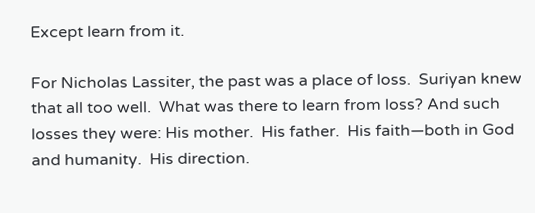Except learn from it.

For Nicholas Lassiter, the past was a place of loss.  Suriyan knew that all too well.  What was there to learn from loss? And such losses they were: His mother.  His father.  His faith—both in God and humanity.  His direction.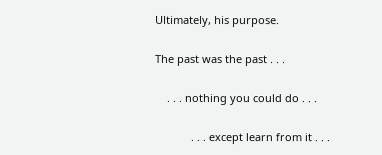Ultimately, his purpose.

The past was the past . . .

    . . . nothing you could do . . .

            . . . except learn from it . . .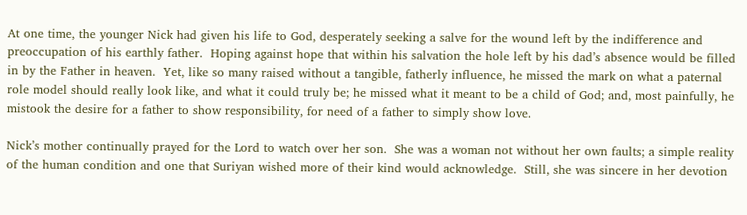At one time, the younger Nick had given his life to God, desperately seeking a salve for the wound left by the indifference and preoccupation of his earthly father.  Hoping against hope that within his salvation the hole left by his dad’s absence would be filled in by the Father in heaven.  Yet, like so many raised without a tangible, fatherly influence, he missed the mark on what a paternal role model should really look like, and what it could truly be; he missed what it meant to be a child of God; and, most painfully, he mistook the desire for a father to show responsibility, for need of a father to simply show love.

Nick’s mother continually prayed for the Lord to watch over her son.  She was a woman not without her own faults; a simple reality of the human condition and one that Suriyan wished more of their kind would acknowledge.  Still, she was sincere in her devotion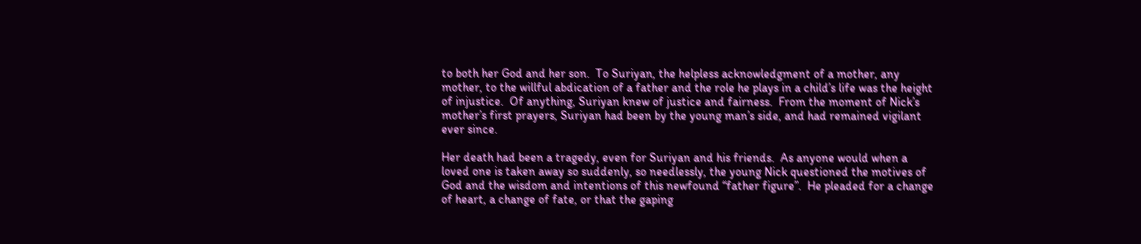to both her God and her son.  To Suriyan, the helpless acknowledgment of a mother, any mother, to the willful abdication of a father and the role he plays in a child’s life was the height of injustice.  Of anything, Suriyan knew of justice and fairness.  From the moment of Nick’s mother’s first prayers, Suriyan had been by the young man’s side, and had remained vigilant ever since.

Her death had been a tragedy, even for Suriyan and his friends.  As anyone would when a loved one is taken away so suddenly, so needlessly, the young Nick questioned the motives of God and the wisdom and intentions of this newfound “father figure”.  He pleaded for a change of heart, a change of fate, or that the gaping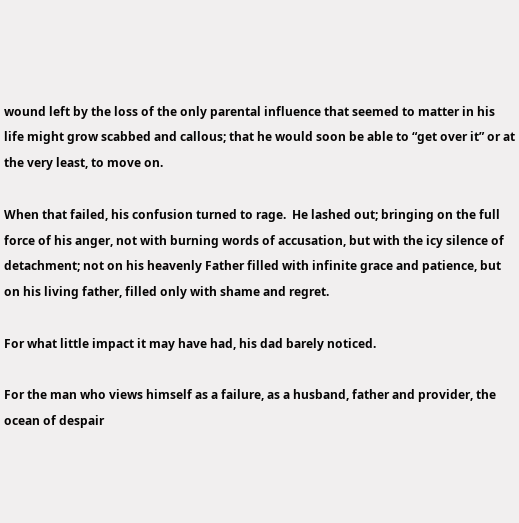wound left by the loss of the only parental influence that seemed to matter in his life might grow scabbed and callous; that he would soon be able to “get over it” or at the very least, to move on.

When that failed, his confusion turned to rage.  He lashed out; bringing on the full force of his anger, not with burning words of accusation, but with the icy silence of detachment; not on his heavenly Father filled with infinite grace and patience, but on his living father, filled only with shame and regret.

For what little impact it may have had, his dad barely noticed.

For the man who views himself as a failure, as a husband, father and provider, the ocean of despair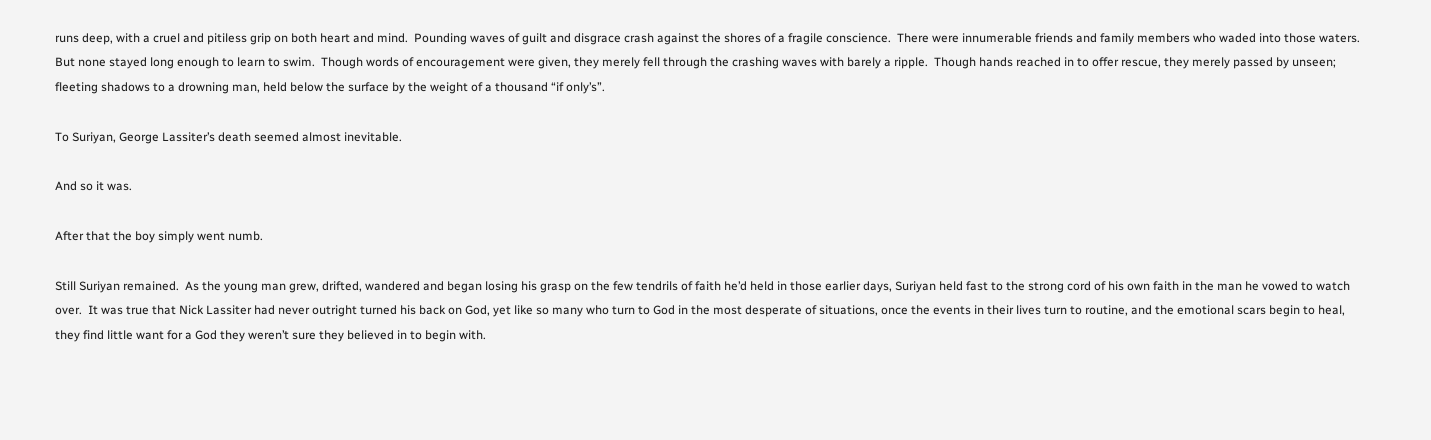runs deep, with a cruel and pitiless grip on both heart and mind.  Pounding waves of guilt and disgrace crash against the shores of a fragile conscience.  There were innumerable friends and family members who waded into those waters.  But none stayed long enough to learn to swim.  Though words of encouragement were given, they merely fell through the crashing waves with barely a ripple.  Though hands reached in to offer rescue, they merely passed by unseen; fleeting shadows to a drowning man, held below the surface by the weight of a thousand “if only’s”.

To Suriyan, George Lassiter’s death seemed almost inevitable.

And so it was.

After that the boy simply went numb.

Still Suriyan remained.  As the young man grew, drifted, wandered and began losing his grasp on the few tendrils of faith he’d held in those earlier days, Suriyan held fast to the strong cord of his own faith in the man he vowed to watch over.  It was true that Nick Lassiter had never outright turned his back on God, yet like so many who turn to God in the most desperate of situations, once the events in their lives turn to routine, and the emotional scars begin to heal, they find little want for a God they weren’t sure they believed in to begin with.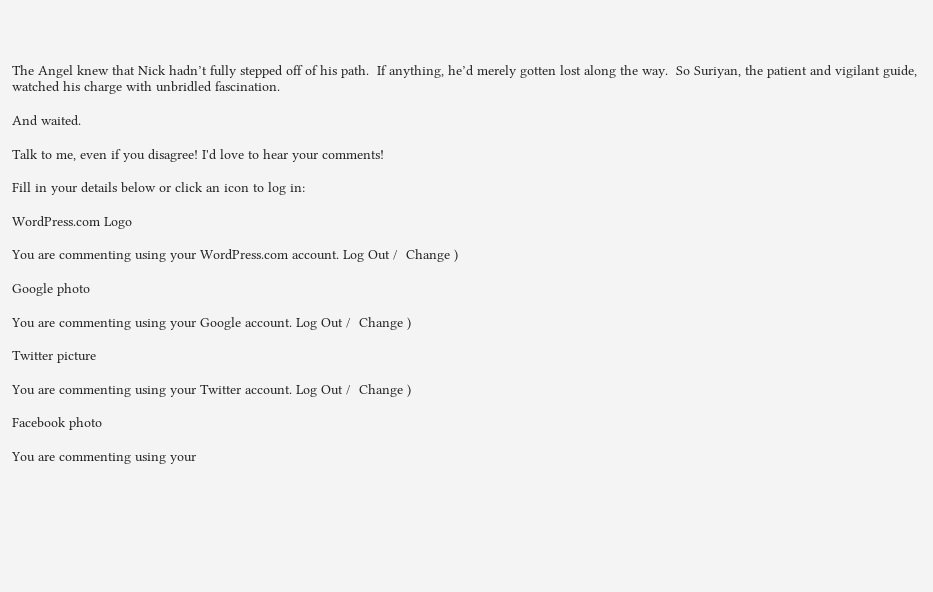The Angel knew that Nick hadn’t fully stepped off of his path.  If anything, he’d merely gotten lost along the way.  So Suriyan, the patient and vigilant guide, watched his charge with unbridled fascination.

And waited.

Talk to me, even if you disagree! I'd love to hear your comments!

Fill in your details below or click an icon to log in:

WordPress.com Logo

You are commenting using your WordPress.com account. Log Out /  Change )

Google photo

You are commenting using your Google account. Log Out /  Change )

Twitter picture

You are commenting using your Twitter account. Log Out /  Change )

Facebook photo

You are commenting using your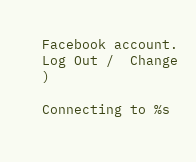Facebook account. Log Out /  Change )

Connecting to %s